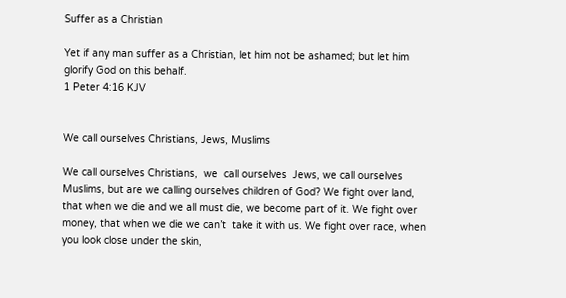Suffer as a Christian

Yet if any man suffer as a Christian, let him not be ashamed; but let him glorify God on this behalf.
1 Peter 4:16 KJV


We call ourselves Christians, Jews, Muslims

We call ourselves Christians,  we  call ourselves  Jews, we call ourselves  Muslims, but are we calling ourselves children of God? We fight over land, that when we die and we all must die, we become part of it. We fight over money, that when we die we can’t  take it with us. We fight over race, when you look close under the skin,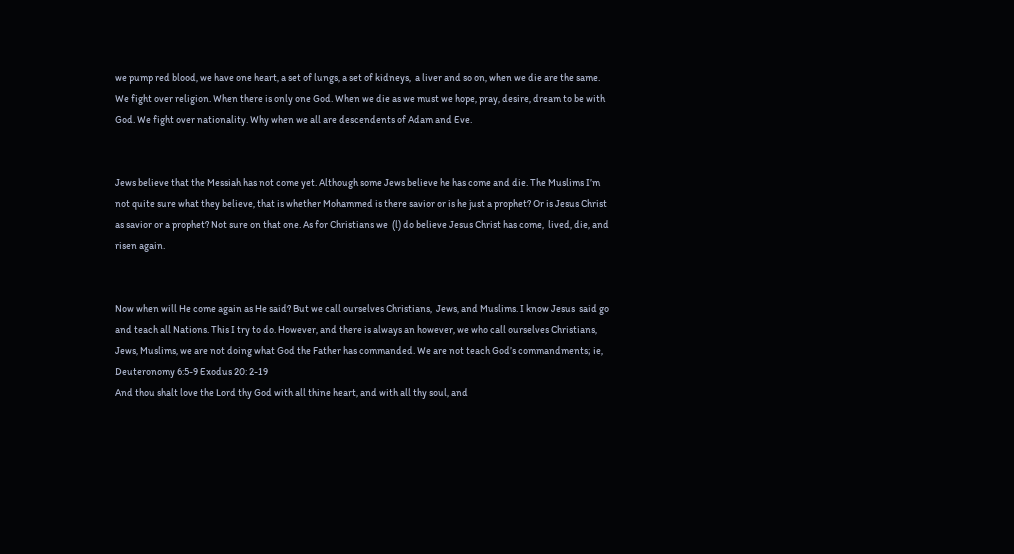we pump red blood, we have one heart, a set of lungs, a set of kidneys,  a liver and so on, when we die are the same. We fight over religion. When there is only one God. When we die as we must we hope, pray, desire, dream to be with God. We fight over nationality. Why when we all are descendents of Adam and Eve.


Jews believe that the Messiah has not come yet. Although some Jews believe he has come and die. The Muslims I’m not quite sure what they believe, that is whether Mohammed is there savior or is he just a prophet? Or is Jesus Christ as savior or a prophet? Not sure on that one. As for Christians we  (l) do believe Jesus Christ has come,  lived, die, and risen again.


Now when will He come again as He said? But we call ourselves Christians,  Jews, and Muslims. I know Jesus  said go and teach all Nations. This I try to do. However, and there is always an however, we who call ourselves Christians, Jews, Muslims, we are not doing what God the Father has commanded. We are not teach God’s commandments; ie, Deuteronomy 6:5-9 Exodus 20: 2-19
And thou shalt love the Lord thy God with all thine heart, and with all thy soul, and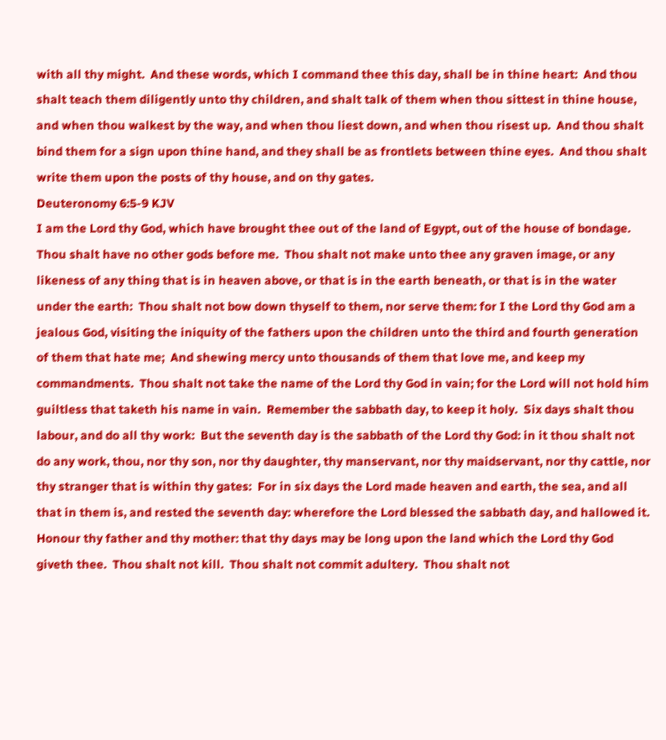with all thy might.  And these words, which I command thee this day, shall be in thine heart:  And thou shalt teach them diligently unto thy children, and shalt talk of them when thou sittest in thine house, and when thou walkest by the way, and when thou liest down, and when thou risest up.  And thou shalt bind them for a sign upon thine hand, and they shall be as frontlets between thine eyes.  And thou shalt write them upon the posts of thy house, and on thy gates.
Deuteronomy 6:5-9 KJV
I am the Lord thy God, which have brought thee out of the land of Egypt, out of the house of bondage.  Thou shalt have no other gods before me.  Thou shalt not make unto thee any graven image, or any likeness of any thing that is in heaven above, or that is in the earth beneath, or that is in the water under the earth:  Thou shalt not bow down thyself to them, nor serve them: for I the Lord thy God am a jealous God, visiting the iniquity of the fathers upon the children unto the third and fourth generation of them that hate me;  And shewing mercy unto thousands of them that love me, and keep my commandments.  Thou shalt not take the name of the Lord thy God in vain; for the Lord will not hold him guiltless that taketh his name in vain.  Remember the sabbath day, to keep it holy.  Six days shalt thou labour, and do all thy work:  But the seventh day is the sabbath of the Lord thy God: in it thou shalt not do any work, thou, nor thy son, nor thy daughter, thy manservant, nor thy maidservant, nor thy cattle, nor thy stranger that is within thy gates:  For in six days the Lord made heaven and earth, the sea, and all that in them is, and rested the seventh day: wherefore the Lord blessed the sabbath day, and hallowed it.  Honour thy father and thy mother: that thy days may be long upon the land which the Lord thy God giveth thee.  Thou shalt not kill.  Thou shalt not commit adultery.  Thou shalt not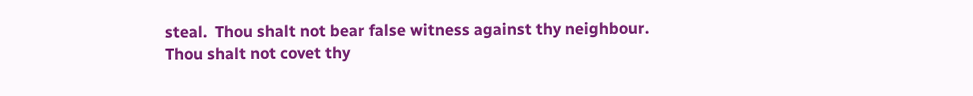steal.  Thou shalt not bear false witness against thy neighbour.  Thou shalt not covet thy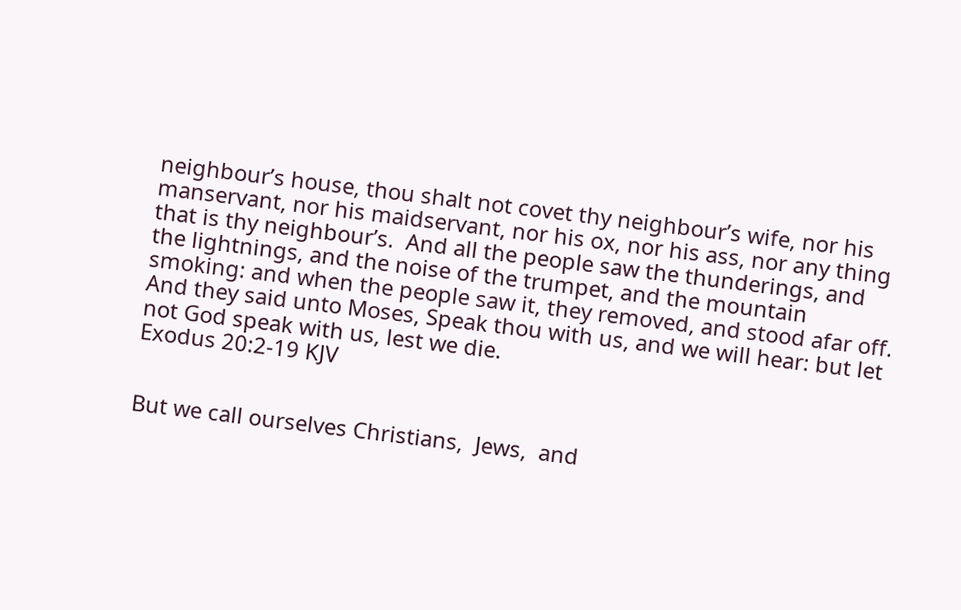neighbour’s house, thou shalt not covet thy neighbour’s wife, nor his manservant, nor his maidservant, nor his ox, nor his ass, nor any thing that is thy neighbour’s.  And all the people saw the thunderings, and the lightnings, and the noise of the trumpet, and the mountain smoking: and when the people saw it, they removed, and stood afar off.  And they said unto Moses, Speak thou with us, and we will hear: but let not God speak with us, lest we die.
Exodus 20:2-19 KJV


But we call ourselves Christians,  Jews,  and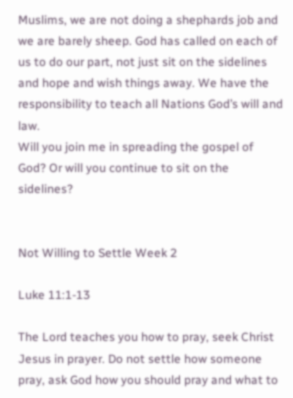Muslims, we are not doing a shephards job and we are barely sheep. God has called on each of us to do our part, not just sit on the sidelines and hope and wish things away. We have the responsibility to teach all Nations God’s will and law.
Will you join me in spreading the gospel of God? Or will you continue to sit on the sidelines?


Not Willing to Settle Week 2

Luke 11:1-13

The Lord teaches you how to pray, seek Christ Jesus in prayer. Do not settle how someone pray, ask God how you should pray and what to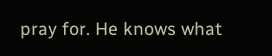pray for. He knows what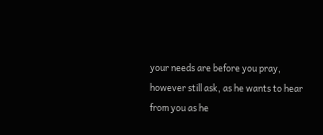your needs are before you pray, however still ask, as he wants to hear from you as he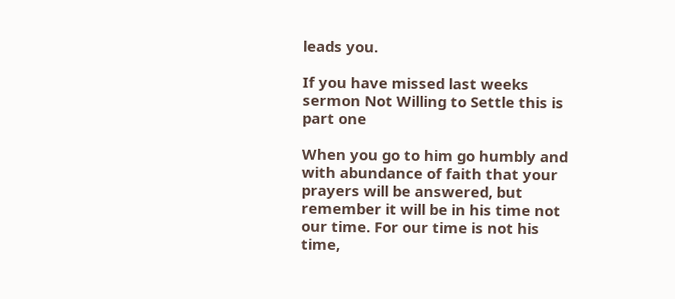leads you.

If you have missed last weeks sermon Not Willing to Settle this is part one

When you go to him go humbly and with abundance of faith that your prayers will be answered, but remember it will be in his time not our time. For our time is not his time,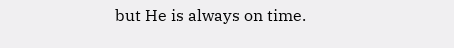but He is always on time.